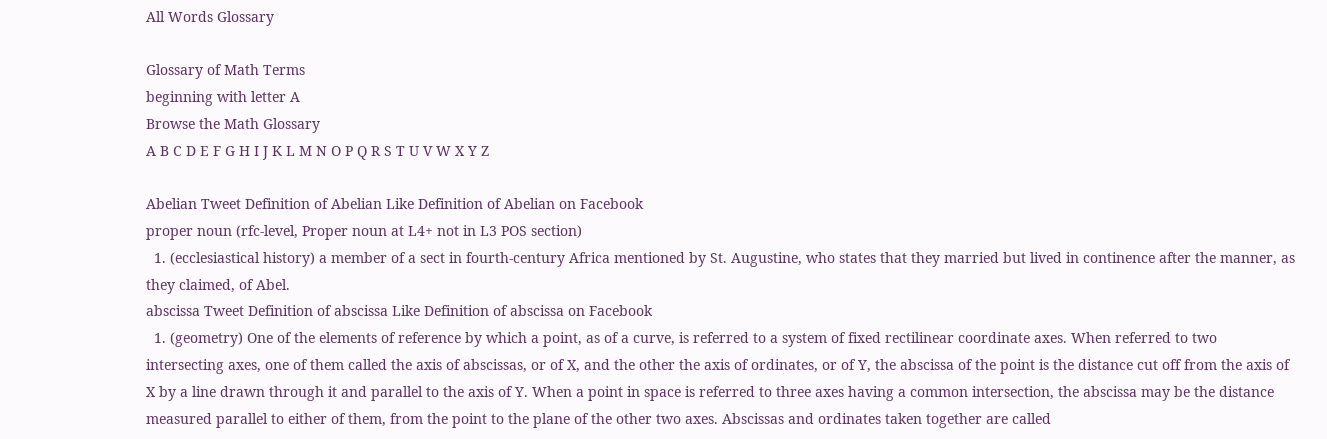All Words Glossary

Glossary of Math Terms
beginning with letter A
Browse the Math Glossary
A B C D E F G H I J K L M N O P Q R S T U V W X Y Z

Abelian Tweet Definition of Abelian Like Definition of Abelian on Facebook
proper noun (rfc-level, Proper noun at L4+ not in L3 POS section)
  1. (ecclesiastical history) a member of a sect in fourth-century Africa mentioned by St. Augustine, who states that they married but lived in continence after the manner, as they claimed, of Abel.
abscissa Tweet Definition of abscissa Like Definition of abscissa on Facebook
  1. (geometry) One of the elements of reference by which a point, as of a curve, is referred to a system of fixed rectilinear coordinate axes. When referred to two intersecting axes, one of them called the axis of abscissas, or of X, and the other the axis of ordinates, or of Y, the abscissa of the point is the distance cut off from the axis of X by a line drawn through it and parallel to the axis of Y. When a point in space is referred to three axes having a common intersection, the abscissa may be the distance measured parallel to either of them, from the point to the plane of the other two axes. Abscissas and ordinates taken together are called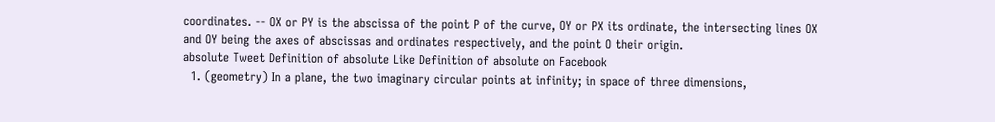coordinates. -- OX or PY is the abscissa of the point P of the curve, OY or PX its ordinate, the intersecting lines OX and OY being the axes of abscissas and ordinates respectively, and the point O their origin.
absolute Tweet Definition of absolute Like Definition of absolute on Facebook
  1. (geometry) In a plane, the two imaginary circular points at infinity; in space of three dimensions,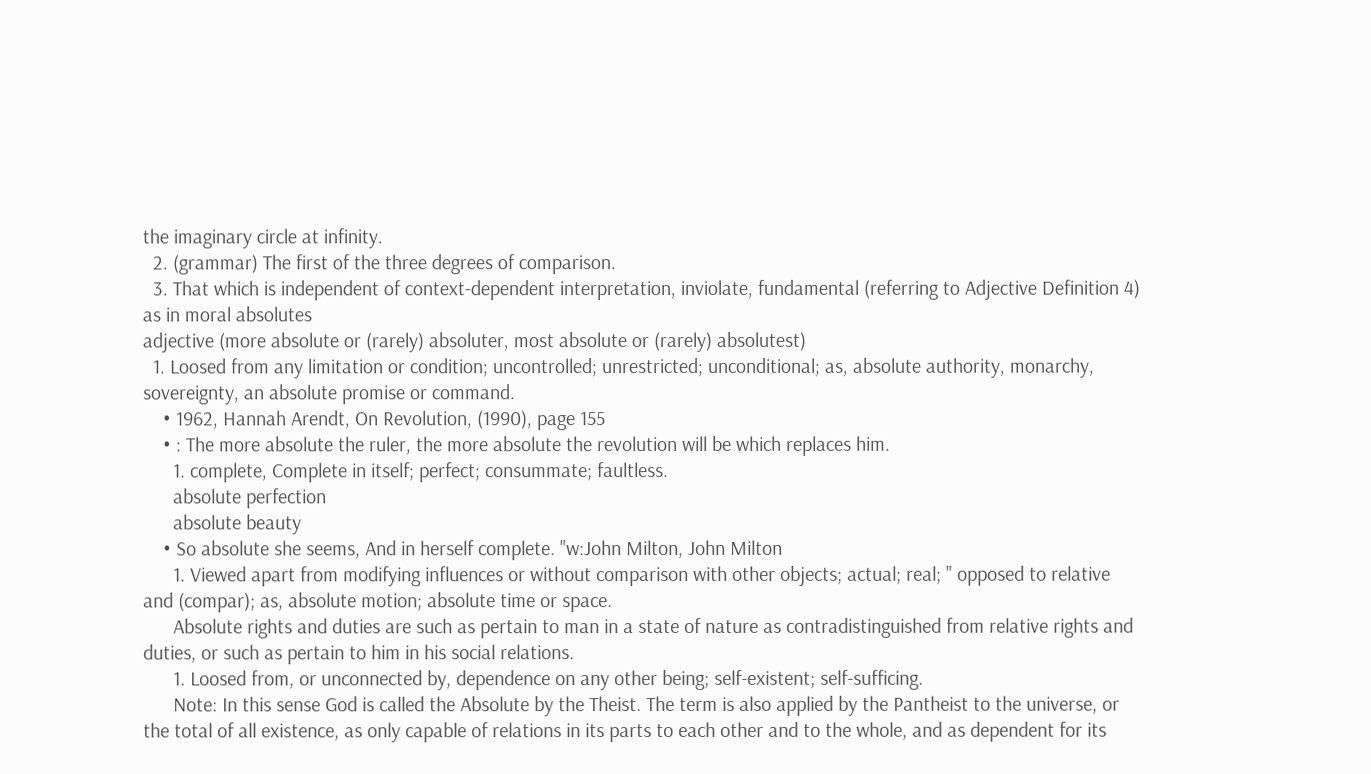the imaginary circle at infinity.
  2. (grammar) The first of the three degrees of comparison.
  3. That which is independent of context-dependent interpretation, inviolate, fundamental (referring to Adjective Definition 4)
as in moral absolutes
adjective (more absolute or (rarely) absoluter, most absolute or (rarely) absolutest)
  1. Loosed from any limitation or condition; uncontrolled; unrestricted; unconditional; as, absolute authority, monarchy, sovereignty, an absolute promise or command.
    • 1962, Hannah Arendt, On Revolution, (1990), page 155
    • : The more absolute the ruler, the more absolute the revolution will be which replaces him.
      1. complete, Complete in itself; perfect; consummate; faultless.
      absolute perfection
      absolute beauty
    • So absolute she seems, And in herself complete. "w:John Milton, John Milton
      1. Viewed apart from modifying influences or without comparison with other objects; actual; real; " opposed to relative and (compar); as, absolute motion; absolute time or space.
      Absolute rights and duties are such as pertain to man in a state of nature as contradistinguished from relative rights and duties, or such as pertain to him in his social relations.
      1. Loosed from, or unconnected by, dependence on any other being; self-existent; self-sufficing.
      Note: In this sense God is called the Absolute by the Theist. The term is also applied by the Pantheist to the universe, or the total of all existence, as only capable of relations in its parts to each other and to the whole, and as dependent for its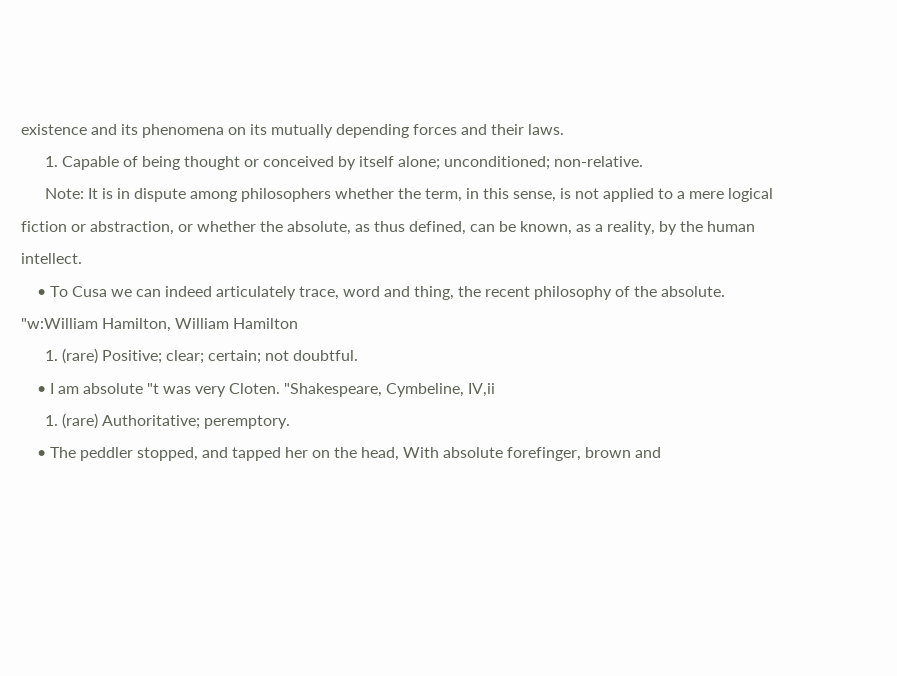existence and its phenomena on its mutually depending forces and their laws.
      1. Capable of being thought or conceived by itself alone; unconditioned; non-relative.
      Note: It is in dispute among philosophers whether the term, in this sense, is not applied to a mere logical fiction or abstraction, or whether the absolute, as thus defined, can be known, as a reality, by the human intellect.
    • To Cusa we can indeed articulately trace, word and thing, the recent philosophy of the absolute. "w:William Hamilton, William Hamilton
      1. (rare) Positive; clear; certain; not doubtful.
    • I am absolute "t was very Cloten. "Shakespeare, Cymbeline, IV,ii
      1. (rare) Authoritative; peremptory.
    • The peddler stopped, and tapped her on the head, With absolute forefinger, brown and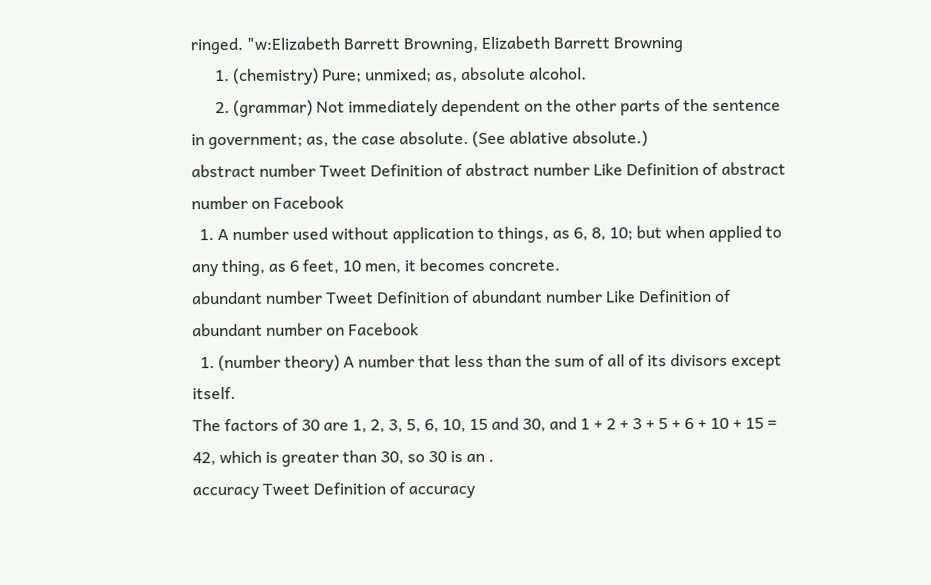ringed. "w:Elizabeth Barrett Browning, Elizabeth Barrett Browning
      1. (chemistry) Pure; unmixed; as, absolute alcohol.
      2. (grammar) Not immediately dependent on the other parts of the sentence in government; as, the case absolute. (See ablative absolute.)
abstract number Tweet Definition of abstract number Like Definition of abstract number on Facebook
  1. A number used without application to things, as 6, 8, 10; but when applied to any thing, as 6 feet, 10 men, it becomes concrete.
abundant number Tweet Definition of abundant number Like Definition of abundant number on Facebook
  1. (number theory) A number that less than the sum of all of its divisors except itself.
The factors of 30 are 1, 2, 3, 5, 6, 10, 15 and 30, and 1 + 2 + 3 + 5 + 6 + 10 + 15 = 42, which is greater than 30, so 30 is an .
accuracy Tweet Definition of accuracy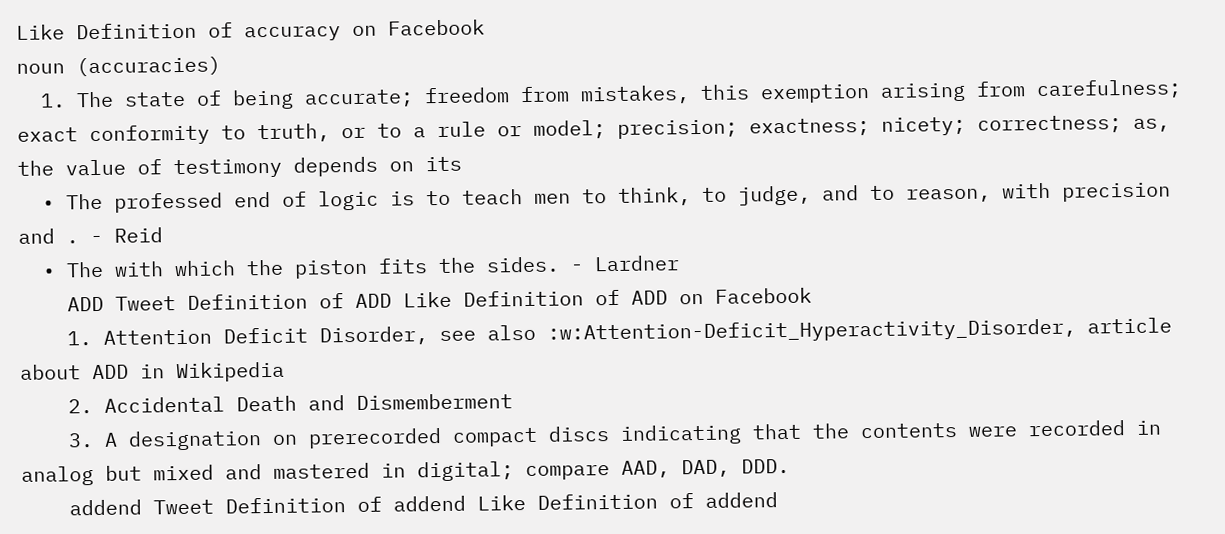Like Definition of accuracy on Facebook
noun (accuracies)
  1. The state of being accurate; freedom from mistakes, this exemption arising from carefulness; exact conformity to truth, or to a rule or model; precision; exactness; nicety; correctness; as, the value of testimony depends on its
  • The professed end of logic is to teach men to think, to judge, and to reason, with precision and . - Reid
  • The with which the piston fits the sides. - Lardner
    ADD Tweet Definition of ADD Like Definition of ADD on Facebook
    1. Attention Deficit Disorder, see also :w:Attention-Deficit_Hyperactivity_Disorder, article about ADD in Wikipedia
    2. Accidental Death and Dismemberment
    3. A designation on prerecorded compact discs indicating that the contents were recorded in analog but mixed and mastered in digital; compare AAD, DAD, DDD.
    addend Tweet Definition of addend Like Definition of addend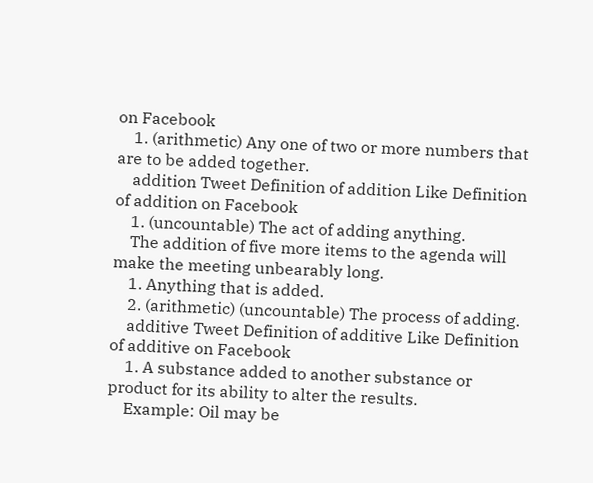on Facebook
    1. (arithmetic) Any one of two or more numbers that are to be added together.
    addition Tweet Definition of addition Like Definition of addition on Facebook
    1. (uncountable) The act of adding anything.
    The addition of five more items to the agenda will make the meeting unbearably long.
    1. Anything that is added.
    2. (arithmetic) (uncountable) The process of adding.
    additive Tweet Definition of additive Like Definition of additive on Facebook
    1. A substance added to another substance or product for its ability to alter the results.
    Example: Oil may be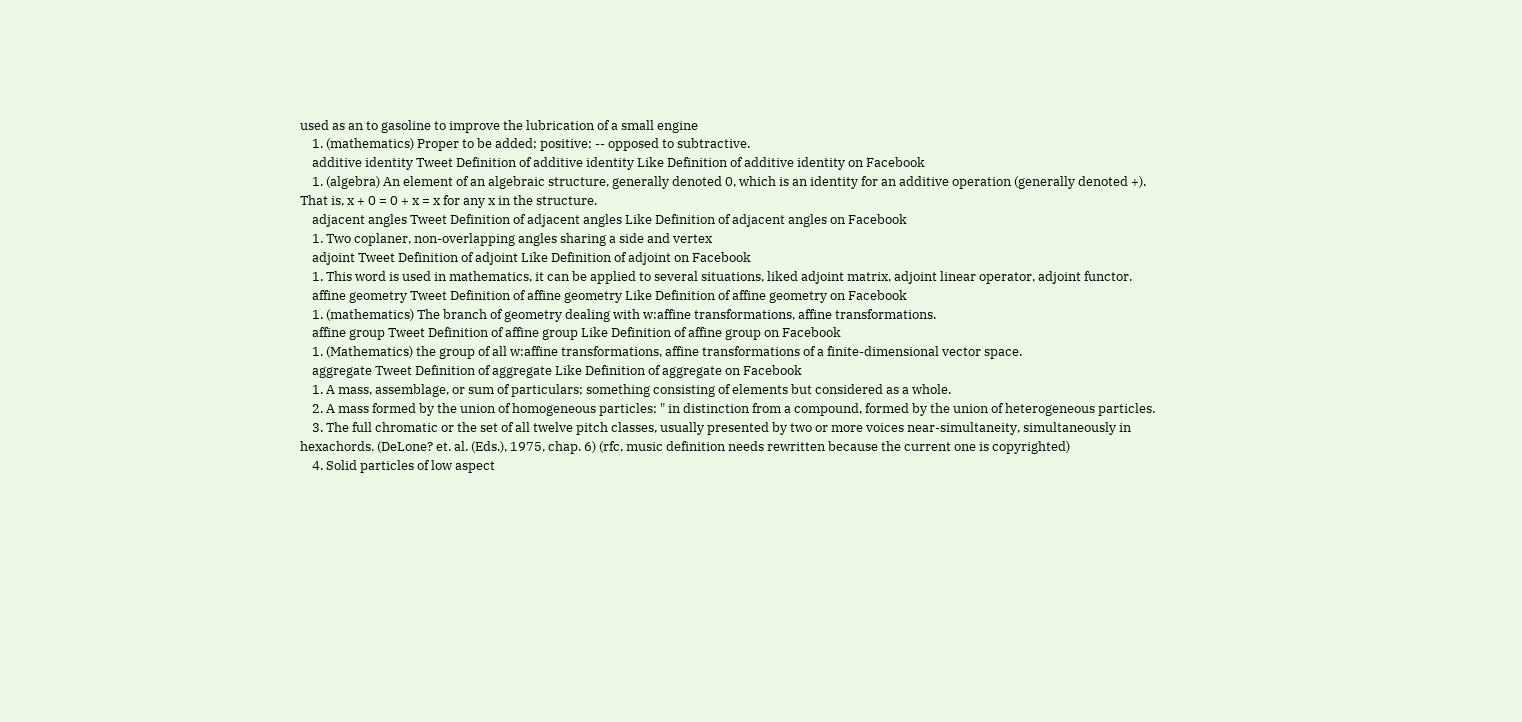used as an to gasoline to improve the lubrication of a small engine
    1. (mathematics) Proper to be added; positive; -- opposed to subtractive.
    additive identity Tweet Definition of additive identity Like Definition of additive identity on Facebook
    1. (algebra) An element of an algebraic structure, generally denoted 0, which is an identity for an additive operation (generally denoted +). That is, x + 0 = 0 + x = x for any x in the structure.
    adjacent angles Tweet Definition of adjacent angles Like Definition of adjacent angles on Facebook
    1. Two coplaner, non-overlapping angles sharing a side and vertex
    adjoint Tweet Definition of adjoint Like Definition of adjoint on Facebook
    1. This word is used in mathematics, it can be applied to several situations, liked adjoint matrix, adjoint linear operator, adjoint functor.
    affine geometry Tweet Definition of affine geometry Like Definition of affine geometry on Facebook
    1. (mathematics) The branch of geometry dealing with w:affine transformations, affine transformations.
    affine group Tweet Definition of affine group Like Definition of affine group on Facebook
    1. (Mathematics) the group of all w:affine transformations, affine transformations of a finite-dimensional vector space.
    aggregate Tweet Definition of aggregate Like Definition of aggregate on Facebook
    1. A mass, assemblage, or sum of particulars; something consisting of elements but considered as a whole.
    2. A mass formed by the union of homogeneous particles; " in distinction from a compound, formed by the union of heterogeneous particles.
    3. The full chromatic or the set of all twelve pitch classes, usually presented by two or more voices near-simultaneity, simultaneously in hexachords. (DeLone? et. al. (Eds.), 1975, chap. 6) (rfc, music definition needs rewritten because the current one is copyrighted)
    4. Solid particles of low aspect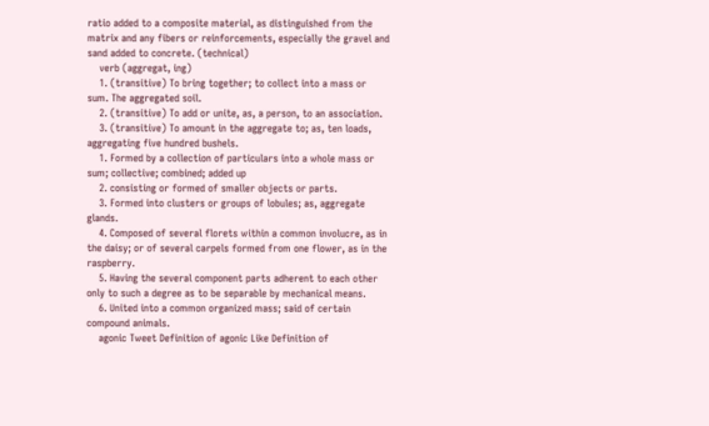ratio added to a composite material, as distinguished from the matrix and any fibers or reinforcements, especially the gravel and sand added to concrete. (technical)
    verb (aggregat, ing)
    1. (transitive) To bring together; to collect into a mass or sum. The aggregated soil.
    2. (transitive) To add or unite, as, a person, to an association.
    3. (transitive) To amount in the aggregate to; as, ten loads, aggregating five hundred bushels.
    1. Formed by a collection of particulars into a whole mass or sum; collective; combined; added up
    2. consisting or formed of smaller objects or parts.
    3. Formed into clusters or groups of lobules; as, aggregate glands.
    4. Composed of several florets within a common involucre, as in the daisy; or of several carpels formed from one flower, as in the raspberry.
    5. Having the several component parts adherent to each other only to such a degree as to be separable by mechanical means.
    6. United into a common organized mass; said of certain compound animals.
    agonic Tweet Definition of agonic Like Definition of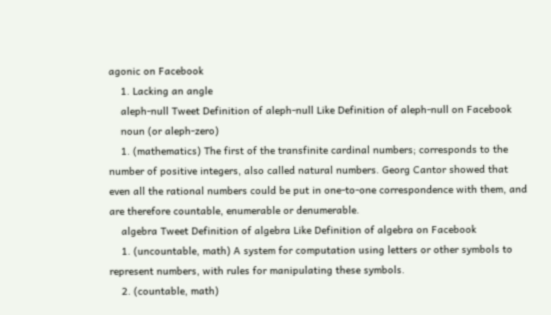agonic on Facebook
    1. Lacking an angle
    aleph-null Tweet Definition of aleph-null Like Definition of aleph-null on Facebook
    noun (or aleph-zero)
    1. (mathematics) The first of the transfinite cardinal numbers; corresponds to the number of positive integers, also called natural numbers. Georg Cantor showed that even all the rational numbers could be put in one-to-one correspondence with them, and are therefore countable, enumerable or denumerable.
    algebra Tweet Definition of algebra Like Definition of algebra on Facebook
    1. (uncountable, math) A system for computation using letters or other symbols to represent numbers, with rules for manipulating these symbols.
    2. (countable, math)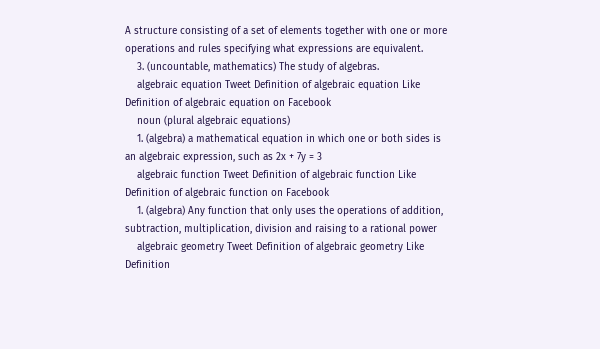A structure consisting of a set of elements together with one or more operations and rules specifying what expressions are equivalent.
    3. (uncountable, mathematics) The study of algebras.
    algebraic equation Tweet Definition of algebraic equation Like Definition of algebraic equation on Facebook
    noun (plural algebraic equations)
    1. (algebra) a mathematical equation in which one or both sides is an algebraic expression, such as 2x + 7y = 3
    algebraic function Tweet Definition of algebraic function Like Definition of algebraic function on Facebook
    1. (algebra) Any function that only uses the operations of addition, subtraction, multiplication, division and raising to a rational power
    algebraic geometry Tweet Definition of algebraic geometry Like Definition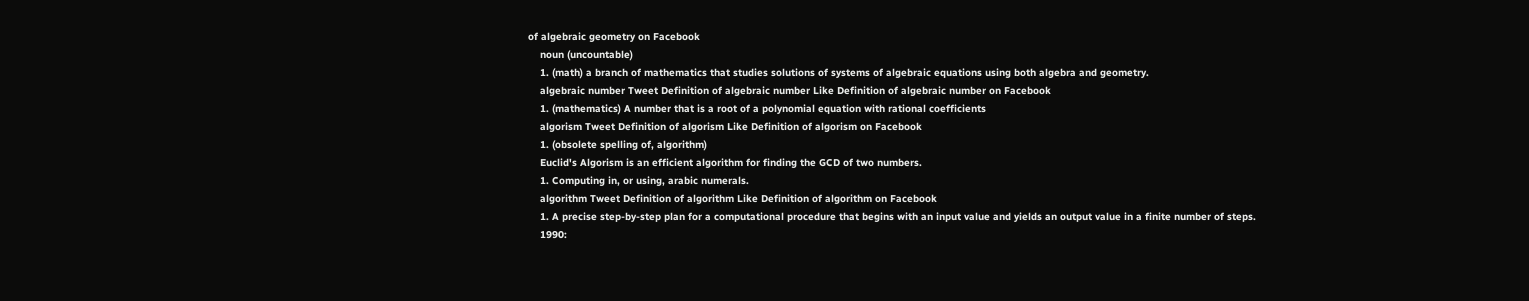of algebraic geometry on Facebook
    noun (uncountable)
    1. (math) a branch of mathematics that studies solutions of systems of algebraic equations using both algebra and geometry.
    algebraic number Tweet Definition of algebraic number Like Definition of algebraic number on Facebook
    1. (mathematics) A number that is a root of a polynomial equation with rational coefficients
    algorism Tweet Definition of algorism Like Definition of algorism on Facebook
    1. (obsolete spelling of, algorithm)
    Euclid's Algorism is an efficient algorithm for finding the GCD of two numbers.
    1. Computing in, or using, arabic numerals.
    algorithm Tweet Definition of algorithm Like Definition of algorithm on Facebook
    1. A precise step-by-step plan for a computational procedure that begins with an input value and yields an output value in a finite number of steps.
    1990: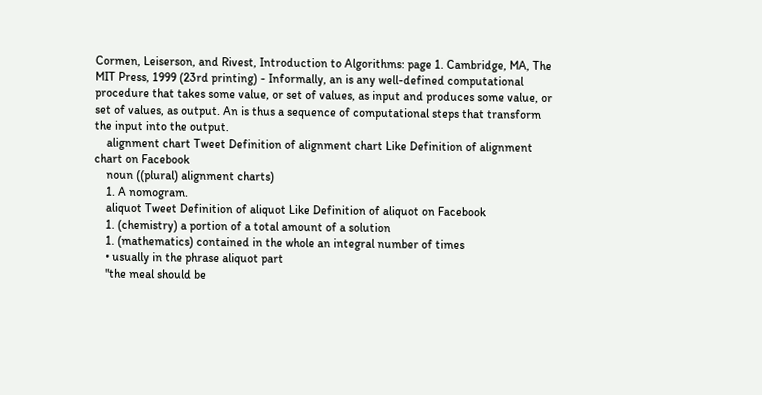Cormen, Leiserson, and Rivest, Introduction to Algorithms: page 1. Cambridge, MA, The MIT Press, 1999 (23rd printing) - Informally, an is any well-defined computational procedure that takes some value, or set of values, as input and produces some value, or set of values, as output. An is thus a sequence of computational steps that transform the input into the output.
    alignment chart Tweet Definition of alignment chart Like Definition of alignment chart on Facebook
    noun ((plural) alignment charts)
    1. A nomogram.
    aliquot Tweet Definition of aliquot Like Definition of aliquot on Facebook
    1. (chemistry) a portion of a total amount of a solution
    1. (mathematics) contained in the whole an integral number of times
    • usually in the phrase aliquot part
    "the meal should be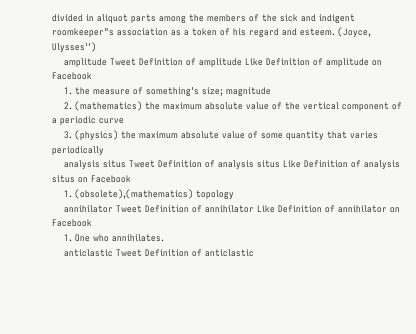divided in aliquot parts among the members of the sick and indigent roomkeeper"s association as a token of his regard and esteem. (Joyce, Ulysses'')
    amplitude Tweet Definition of amplitude Like Definition of amplitude on Facebook
    1. the measure of something's size; magnitude
    2. (mathematics) the maximum absolute value of the vertical component of a periodic curve
    3. (physics) the maximum absolute value of some quantity that varies periodically
    analysis situs Tweet Definition of analysis situs Like Definition of analysis situs on Facebook
    1. (obsolete),(mathematics) topology
    annihilator Tweet Definition of annihilator Like Definition of annihilator on Facebook
    1. One who annihilates.
    anticlastic Tweet Definition of anticlastic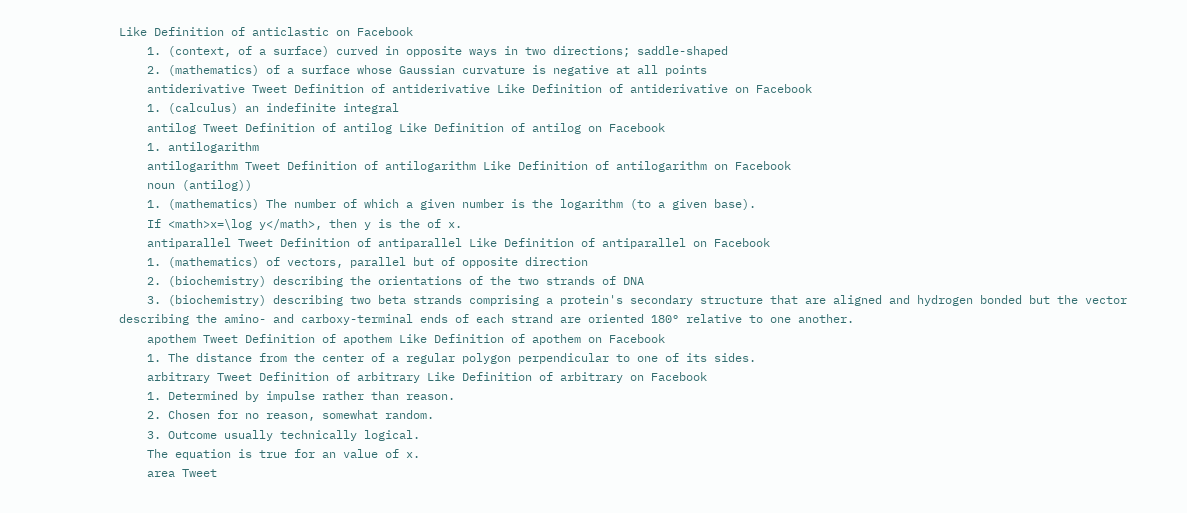Like Definition of anticlastic on Facebook
    1. (context, of a surface) curved in opposite ways in two directions; saddle-shaped
    2. (mathematics) of a surface whose Gaussian curvature is negative at all points
    antiderivative Tweet Definition of antiderivative Like Definition of antiderivative on Facebook
    1. (calculus) an indefinite integral
    antilog Tweet Definition of antilog Like Definition of antilog on Facebook
    1. antilogarithm
    antilogarithm Tweet Definition of antilogarithm Like Definition of antilogarithm on Facebook
    noun (antilog))
    1. (mathematics) The number of which a given number is the logarithm (to a given base).
    If <math>x=\log y</math>, then y is the of x.
    antiparallel Tweet Definition of antiparallel Like Definition of antiparallel on Facebook
    1. (mathematics) of vectors, parallel but of opposite direction
    2. (biochemistry) describing the orientations of the two strands of DNA
    3. (biochemistry) describing two beta strands comprising a protein's secondary structure that are aligned and hydrogen bonded but the vector describing the amino- and carboxy-terminal ends of each strand are oriented 180° relative to one another.
    apothem Tweet Definition of apothem Like Definition of apothem on Facebook
    1. The distance from the center of a regular polygon perpendicular to one of its sides.
    arbitrary Tweet Definition of arbitrary Like Definition of arbitrary on Facebook
    1. Determined by impulse rather than reason.
    2. Chosen for no reason, somewhat random.
    3. Outcome usually technically logical.
    The equation is true for an value of x.
    area Tweet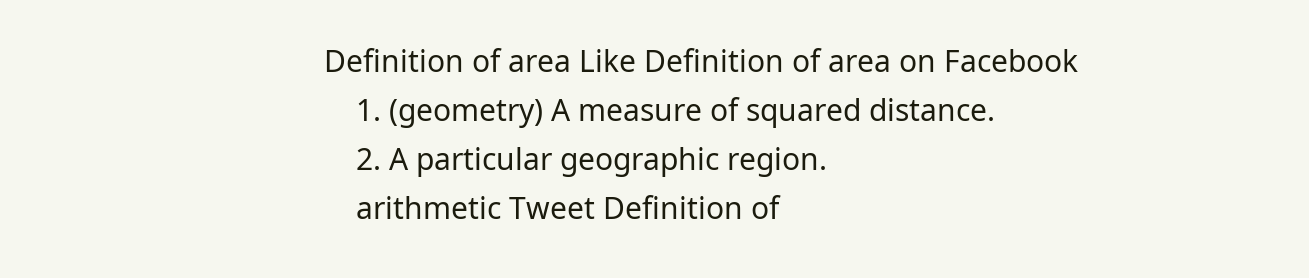Definition of area Like Definition of area on Facebook
    1. (geometry) A measure of squared distance.
    2. A particular geographic region.
    arithmetic Tweet Definition of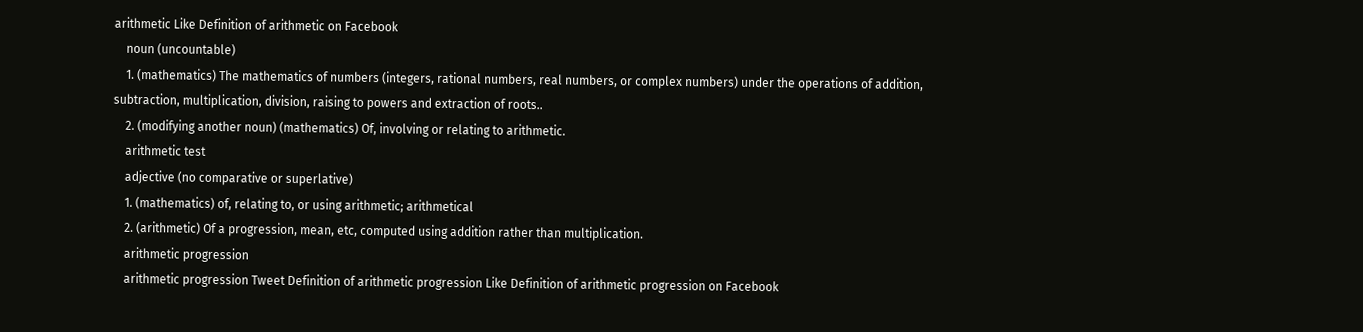arithmetic Like Definition of arithmetic on Facebook
    noun (uncountable)
    1. (mathematics) The mathematics of numbers (integers, rational numbers, real numbers, or complex numbers) under the operations of addition, subtraction, multiplication, division, raising to powers and extraction of roots..
    2. (modifying another noun) (mathematics) Of, involving or relating to arithmetic.
    arithmetic test
    adjective (no comparative or superlative)
    1. (mathematics) of, relating to, or using arithmetic; arithmetical
    2. (arithmetic) Of a progression, mean, etc, computed using addition rather than multiplication.
    arithmetic progression
    arithmetic progression Tweet Definition of arithmetic progression Like Definition of arithmetic progression on Facebook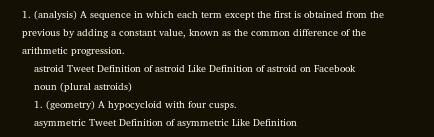1. (analysis) A sequence in which each term except the first is obtained from the previous by adding a constant value, known as the common difference of the arithmetic progression.
    astroid Tweet Definition of astroid Like Definition of astroid on Facebook
    noun (plural astroids)
    1. (geometry) A hypocycloid with four cusps.
    asymmetric Tweet Definition of asymmetric Like Definition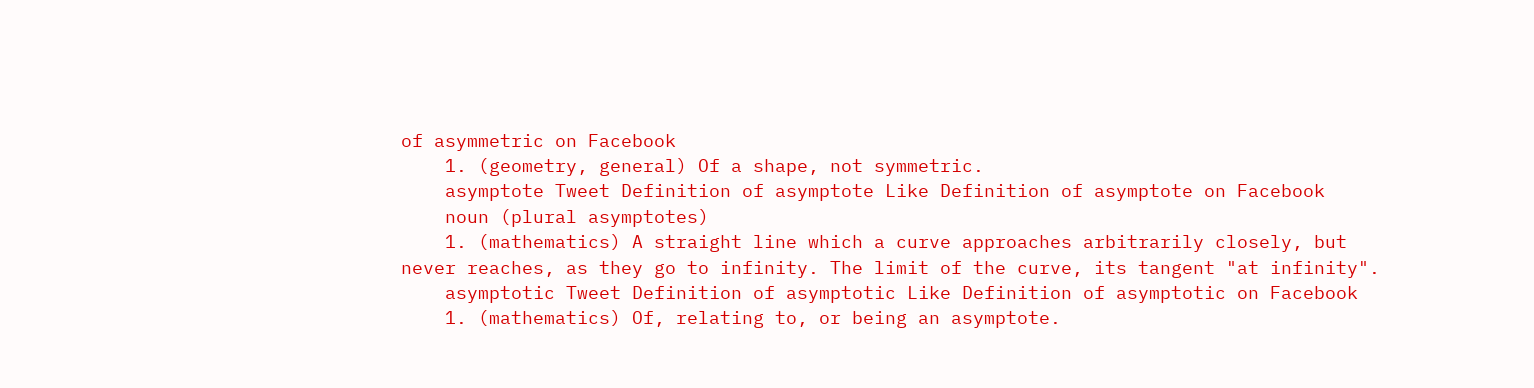of asymmetric on Facebook
    1. (geometry, general) Of a shape, not symmetric.
    asymptote Tweet Definition of asymptote Like Definition of asymptote on Facebook
    noun (plural asymptotes)
    1. (mathematics) A straight line which a curve approaches arbitrarily closely, but never reaches, as they go to infinity. The limit of the curve, its tangent "at infinity".
    asymptotic Tweet Definition of asymptotic Like Definition of asymptotic on Facebook
    1. (mathematics) Of, relating to, or being an asymptote.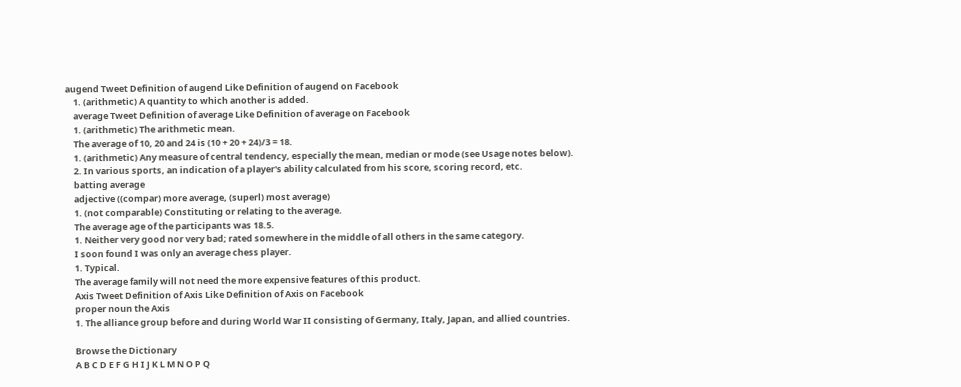augend Tweet Definition of augend Like Definition of augend on Facebook
    1. (arithmetic) A quantity to which another is added.
    average Tweet Definition of average Like Definition of average on Facebook
    1. (arithmetic) The arithmetic mean.
    The average of 10, 20 and 24 is (10 + 20 + 24)/3 = 18.
    1. (arithmetic) Any measure of central tendency, especially the mean, median or mode (see Usage notes below).
    2. In various sports, an indication of a player's ability calculated from his score, scoring record, etc.
    batting average
    adjective ((compar) more average, (superl) most average)
    1. (not comparable) Constituting or relating to the average.
    The average age of the participants was 18.5.
    1. Neither very good nor very bad; rated somewhere in the middle of all others in the same category.
    I soon found I was only an average chess player.
    1. Typical.
    The average family will not need the more expensive features of this product.
    Axis Tweet Definition of Axis Like Definition of Axis on Facebook
    proper noun the Axis
    1. The alliance group before and during World War II consisting of Germany, Italy, Japan, and allied countries.

    Browse the Dictionary
    A B C D E F G H I J K L M N O P Q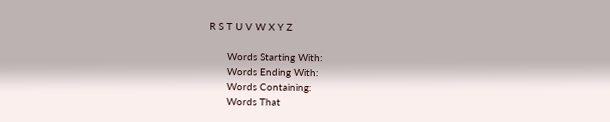R S T U V W X Y Z

      Words Starting With:
      Words Ending With:
      Words Containing:
      Words That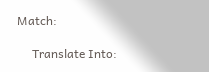Match:

     Translate Into: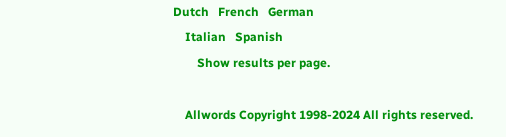Dutch   French   German
    Italian   Spanish
        Show results per page.

    Allwords Copyright 1998-2024 All rights reserved.